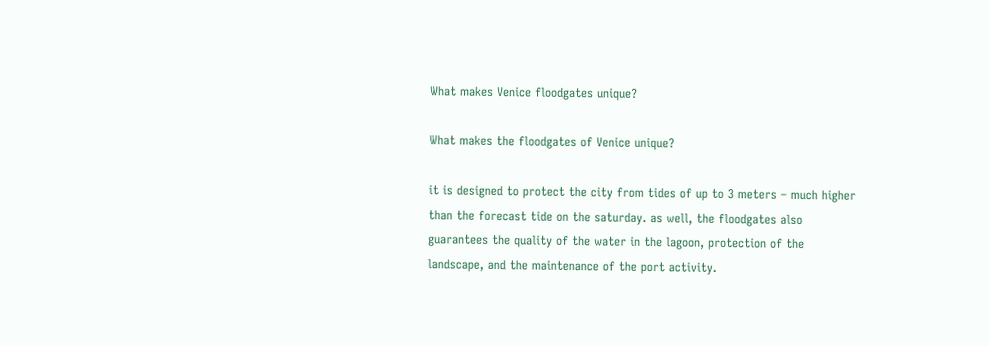What makes Venice floodgates unique?

What makes the floodgates of Venice unique?

it is designed to protect the city from tides of up to 3 meters – much higher than the forecast tide on the saturday. as well, the floodgates also guarantees the quality of the water in the lagoon, protection of the landscape, and the maintenance of the port activity.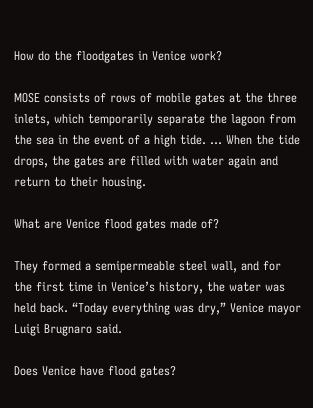How do the floodgates in Venice work?

MOSE consists of rows of mobile gates at the three inlets, which temporarily separate the lagoon from the sea in the event of a high tide. … When the tide drops, the gates are filled with water again and return to their housing.

What are Venice flood gates made of?

They formed a semipermeable steel wall, and for the first time in Venice’s history, the water was held back. “Today everything was dry,” Venice mayor Luigi Brugnaro said.

Does Venice have flood gates?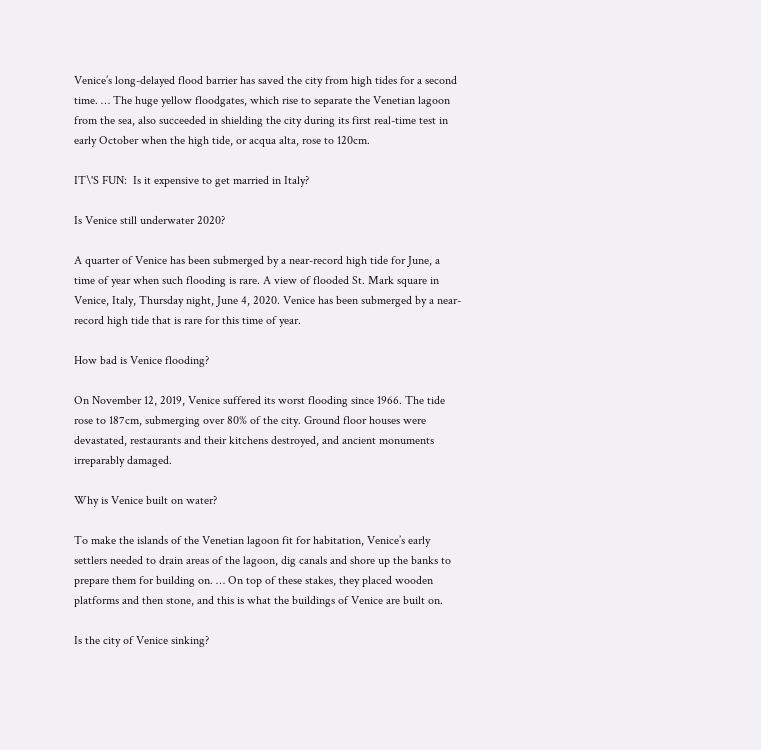Venice’s long-delayed flood barrier has saved the city from high tides for a second time. … The huge yellow floodgates, which rise to separate the Venetian lagoon from the sea, also succeeded in shielding the city during its first real-time test in early October when the high tide, or acqua alta, rose to 120cm.

IT\'S FUN:  Is it expensive to get married in Italy?

Is Venice still underwater 2020?

A quarter of Venice has been submerged by a near-record high tide for June, a time of year when such flooding is rare. A view of flooded St. Mark square in Venice, Italy, Thursday night, June 4, 2020. Venice has been submerged by a near-record high tide that is rare for this time of year.

How bad is Venice flooding?

On November 12, 2019, Venice suffered its worst flooding since 1966. The tide rose to 187cm, submerging over 80% of the city. Ground floor houses were devastated, restaurants and their kitchens destroyed, and ancient monuments irreparably damaged.

Why is Venice built on water?

To make the islands of the Venetian lagoon fit for habitation, Venice’s early settlers needed to drain areas of the lagoon, dig canals and shore up the banks to prepare them for building on. … On top of these stakes, they placed wooden platforms and then stone, and this is what the buildings of Venice are built on.

Is the city of Venice sinking?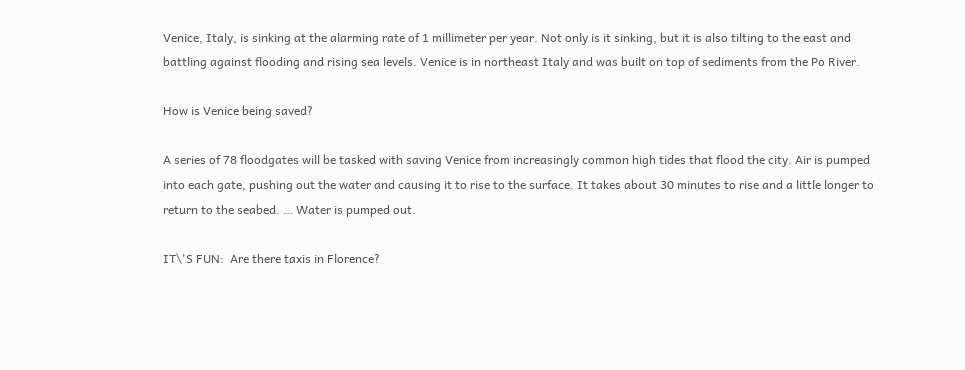Venice, Italy, is sinking at the alarming rate of 1 millimeter per year. Not only is it sinking, but it is also tilting to the east and battling against flooding and rising sea levels. Venice is in northeast Italy and was built on top of sediments from the Po River.

How is Venice being saved?

A series of 78 floodgates will be tasked with saving Venice from increasingly common high tides that flood the city. Air is pumped into each gate, pushing out the water and causing it to rise to the surface. It takes about 30 minutes to rise and a little longer to return to the seabed. … Water is pumped out.

IT\'S FUN:  Are there taxis in Florence?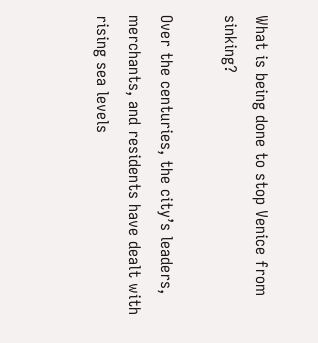What is being done to stop Venice from sinking?

Over the centuries, the city’s leaders, merchants, and residents have dealt with rising sea levels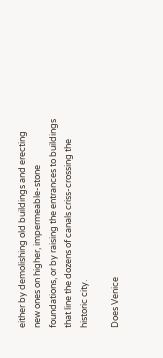either by demolishing old buildings and erecting new ones on higher, impermeable-stone foundations, or by raising the entrances to buildings that line the dozens of canals criss-crossing the historic city.

Does Venice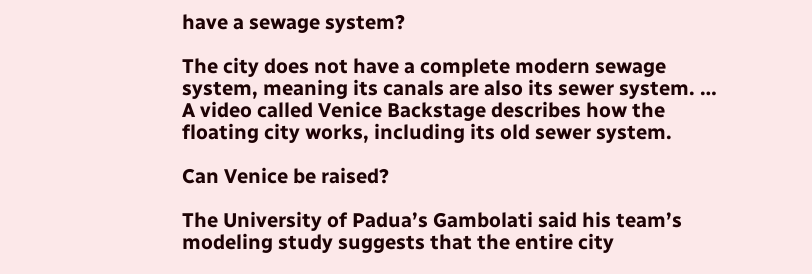have a sewage system?

The city does not have a complete modern sewage system, meaning its canals are also its sewer system. … A video called Venice Backstage describes how the floating city works, including its old sewer system.

Can Venice be raised?

The University of Padua’s Gambolati said his team’s modeling study suggests that the entire city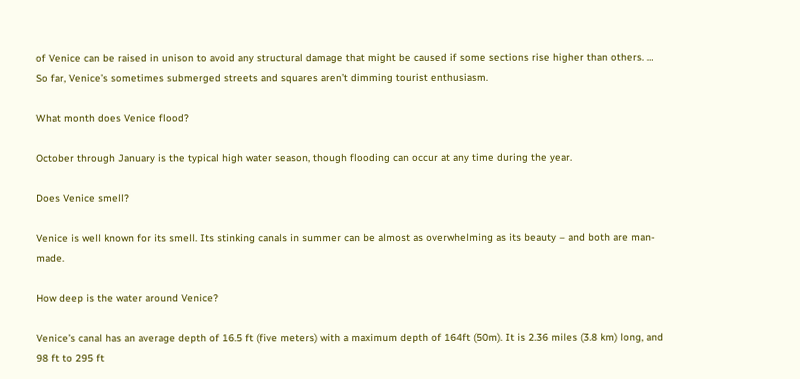of Venice can be raised in unison to avoid any structural damage that might be caused if some sections rise higher than others. … So far, Venice’s sometimes submerged streets and squares aren’t dimming tourist enthusiasm.

What month does Venice flood?

October through January is the typical high water season, though flooding can occur at any time during the year.

Does Venice smell?

Venice is well known for its smell. Its stinking canals in summer can be almost as overwhelming as its beauty – and both are man-made.

How deep is the water around Venice?

Venice’s canal has an average depth of 16.5 ft (five meters) with a maximum depth of 164ft (50m). It is 2.36 miles (3.8 km) long, and 98 ft to 295 ft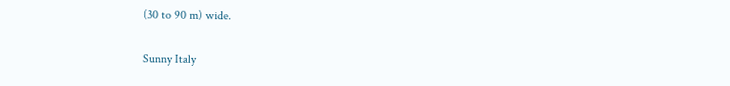(30 to 90 m) wide.

Sunny Italy